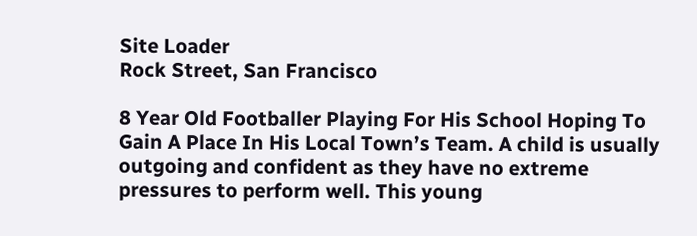Site Loader
Rock Street, San Francisco

8 Year Old Footballer Playing For His School Hoping To Gain A Place In His Local Town’s Team. A child is usually outgoing and confident as they have no extreme pressures to perform well. This young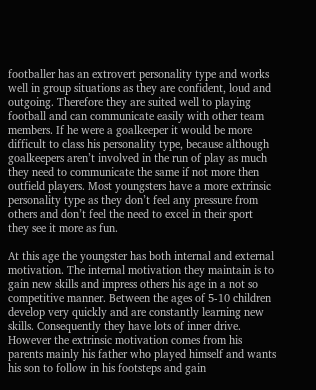footballer has an extrovert personality type and works well in group situations as they are confident, loud and outgoing. Therefore they are suited well to playing football and can communicate easily with other team members. If he were a goalkeeper it would be more difficult to class his personality type, because although goalkeepers aren’t involved in the run of play as much they need to communicate the same if not more then outfield players. Most youngsters have a more extrinsic personality type as they don’t feel any pressure from others and don’t feel the need to excel in their sport they see it more as fun.

At this age the youngster has both internal and external motivation. The internal motivation they maintain is to gain new skills and impress others his age in a not so competitive manner. Between the ages of 5-10 children develop very quickly and are constantly learning new skills. Consequently they have lots of inner drive. However the extrinsic motivation comes from his parents mainly his father who played himself and wants his son to follow in his footsteps and gain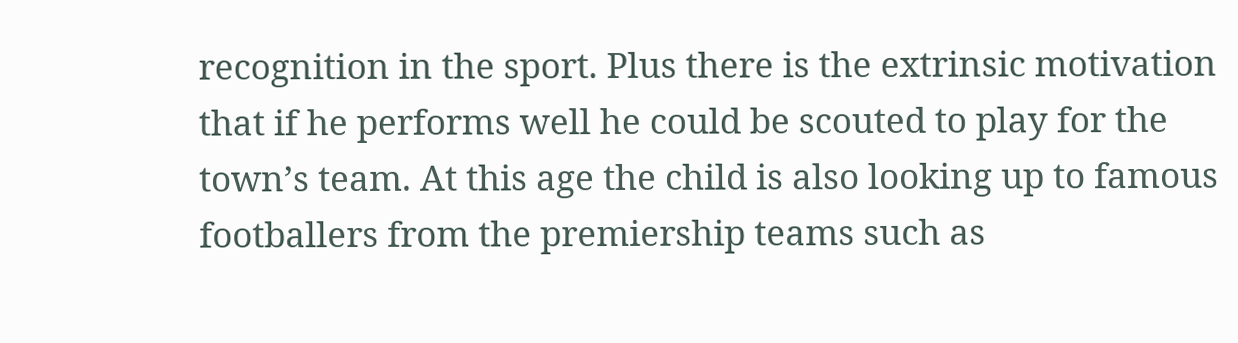recognition in the sport. Plus there is the extrinsic motivation that if he performs well he could be scouted to play for the town’s team. At this age the child is also looking up to famous footballers from the premiership teams such as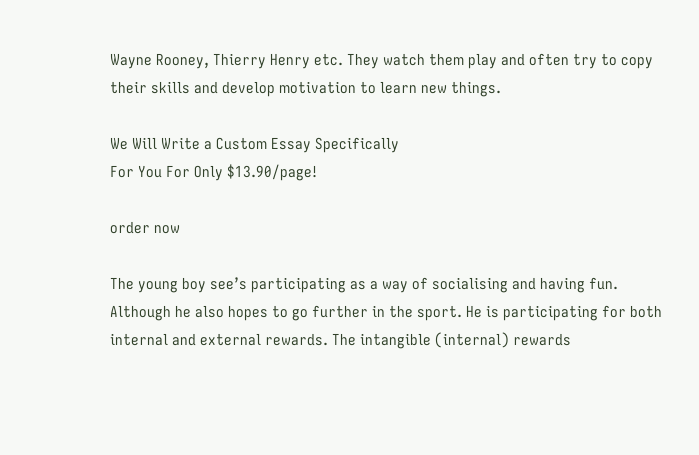Wayne Rooney, Thierry Henry etc. They watch them play and often try to copy their skills and develop motivation to learn new things.

We Will Write a Custom Essay Specifically
For You For Only $13.90/page!

order now

The young boy see’s participating as a way of socialising and having fun. Although he also hopes to go further in the sport. He is participating for both internal and external rewards. The intangible (internal) rewards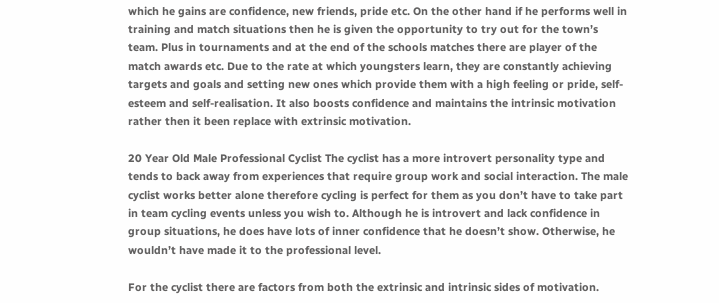which he gains are confidence, new friends, pride etc. On the other hand if he performs well in training and match situations then he is given the opportunity to try out for the town’s team. Plus in tournaments and at the end of the schools matches there are player of the match awards etc. Due to the rate at which youngsters learn, they are constantly achieving targets and goals and setting new ones which provide them with a high feeling or pride, self-esteem and self-realisation. It also boosts confidence and maintains the intrinsic motivation rather then it been replace with extrinsic motivation.

20 Year Old Male Professional Cyclist The cyclist has a more introvert personality type and tends to back away from experiences that require group work and social interaction. The male cyclist works better alone therefore cycling is perfect for them as you don’t have to take part in team cycling events unless you wish to. Although he is introvert and lack confidence in group situations, he does have lots of inner confidence that he doesn’t show. Otherwise, he wouldn’t have made it to the professional level.

For the cyclist there are factors from both the extrinsic and intrinsic sides of motivation.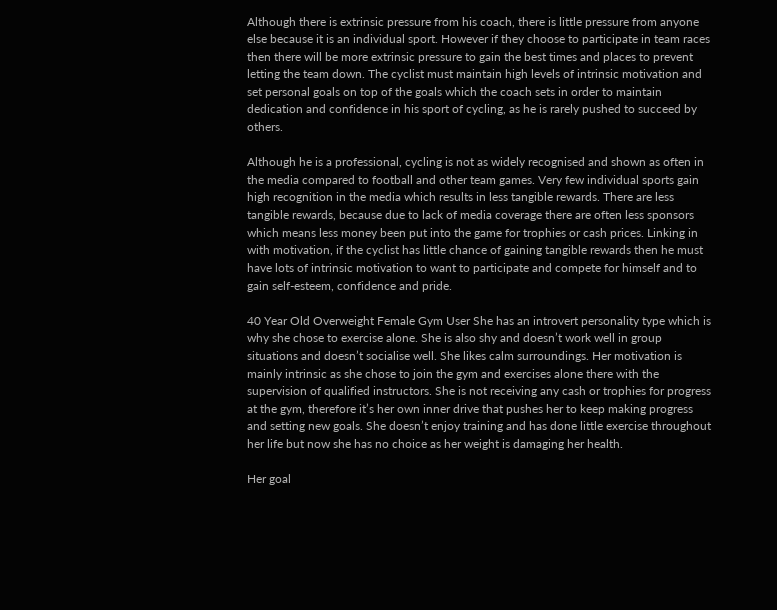Although there is extrinsic pressure from his coach, there is little pressure from anyone else because it is an individual sport. However if they choose to participate in team races then there will be more extrinsic pressure to gain the best times and places to prevent letting the team down. The cyclist must maintain high levels of intrinsic motivation and set personal goals on top of the goals which the coach sets in order to maintain dedication and confidence in his sport of cycling, as he is rarely pushed to succeed by others.

Although he is a professional, cycling is not as widely recognised and shown as often in the media compared to football and other team games. Very few individual sports gain high recognition in the media which results in less tangible rewards. There are less tangible rewards, because due to lack of media coverage there are often less sponsors which means less money been put into the game for trophies or cash prices. Linking in with motivation, if the cyclist has little chance of gaining tangible rewards then he must have lots of intrinsic motivation to want to participate and compete for himself and to gain self-esteem, confidence and pride.

40 Year Old Overweight Female Gym User She has an introvert personality type which is why she chose to exercise alone. She is also shy and doesn’t work well in group situations and doesn’t socialise well. She likes calm surroundings. Her motivation is mainly intrinsic as she chose to join the gym and exercises alone there with the supervision of qualified instructors. She is not receiving any cash or trophies for progress at the gym, therefore it’s her own inner drive that pushes her to keep making progress and setting new goals. She doesn’t enjoy training and has done little exercise throughout her life but now she has no choice as her weight is damaging her health.

Her goal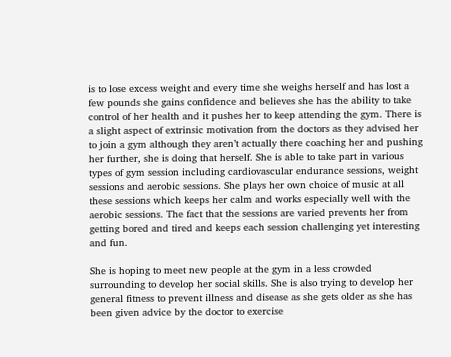is to lose excess weight and every time she weighs herself and has lost a few pounds she gains confidence and believes she has the ability to take control of her health and it pushes her to keep attending the gym. There is a slight aspect of extrinsic motivation from the doctors as they advised her to join a gym although they aren’t actually there coaching her and pushing her further, she is doing that herself. She is able to take part in various types of gym session including cardiovascular endurance sessions, weight sessions and aerobic sessions. She plays her own choice of music at all these sessions which keeps her calm and works especially well with the aerobic sessions. The fact that the sessions are varied prevents her from getting bored and tired and keeps each session challenging yet interesting and fun.

She is hoping to meet new people at the gym in a less crowded surrounding to develop her social skills. She is also trying to develop her general fitness to prevent illness and disease as she gets older as she has been given advice by the doctor to exercise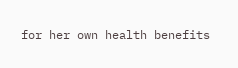for her own health benefits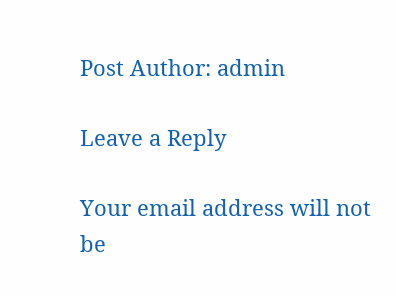Post Author: admin

Leave a Reply

Your email address will not be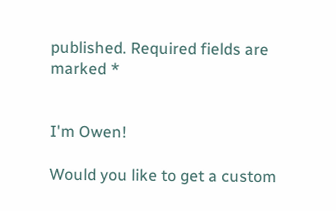published. Required fields are marked *


I'm Owen!

Would you like to get a custom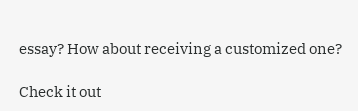essay? How about receiving a customized one?

Check it out